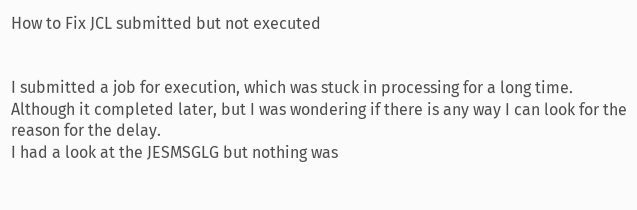How to Fix JCL submitted but not executed


I submitted a job for execution, which was stuck in processing for a long time. Although it completed later, but I was wondering if there is any way I can look for the reason for the delay.
I had a look at the JESMSGLG but nothing was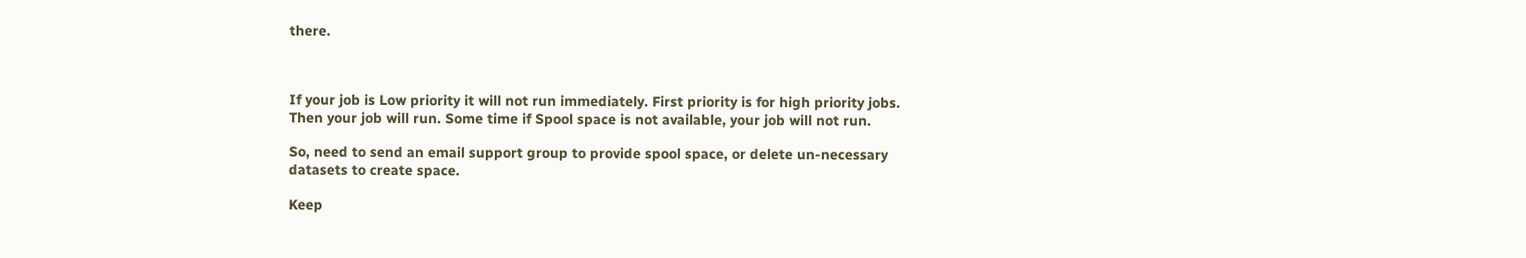there.



If your job is Low priority it will not run immediately. First priority is for high priority jobs. Then your job will run. Some time if Spool space is not available, your job will not run.

So, need to send an email support group to provide spool space, or delete un-necessary datasets to create space.

Keep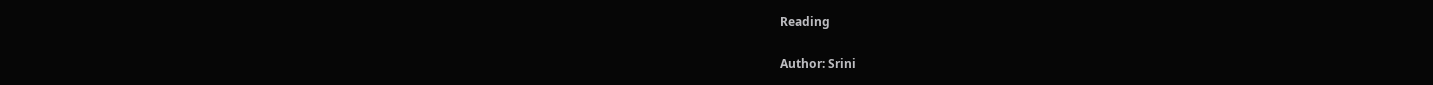Reading

Author: Srini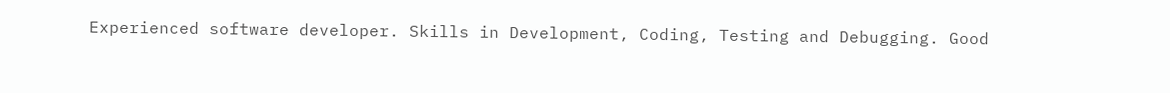Experienced software developer. Skills in Development, Coding, Testing and Debugging. Good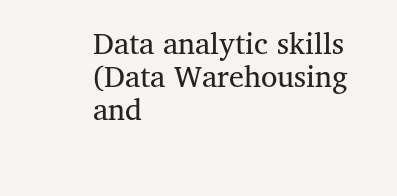Data analytic skills (Data Warehousing and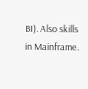BI). Also skills in Mainframe.